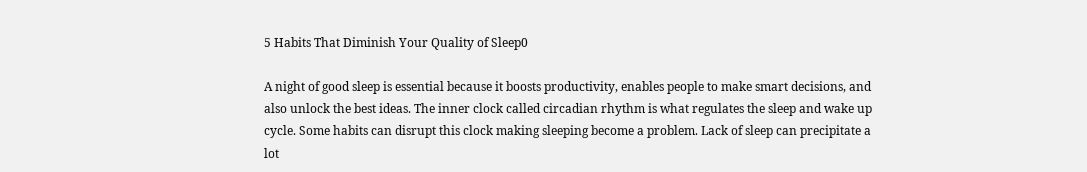5 Habits That Diminish Your Quality of Sleep0

A night of good sleep is essential because it boosts productivity, enables people to make smart decisions, and also unlock the best ideas. The inner clock called circadian rhythm is what regulates the sleep and wake up cycle. Some habits can disrupt this clock making sleeping become a problem. Lack of sleep can precipitate a lot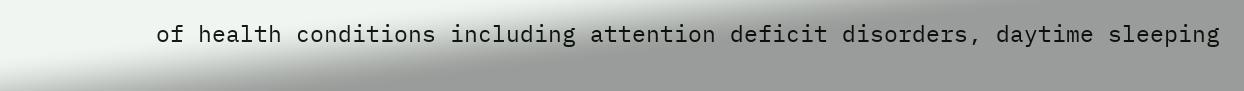of health conditions including attention deficit disorders, daytime sleeping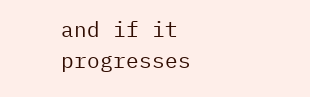and if it progresses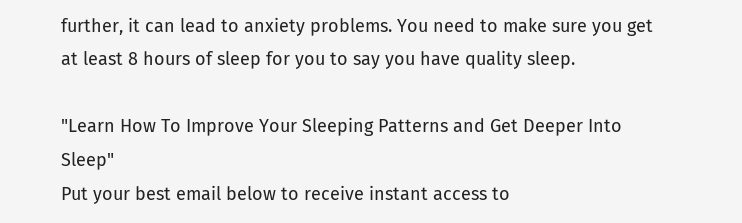further, it can lead to anxiety problems. You need to make sure you get at least 8 hours of sleep for you to say you have quality sleep.

"Learn How To Improve Your Sleeping Patterns and Get Deeper Into Sleep"
Put your best email below to receive instant access to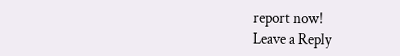report now!
Leave a Reply